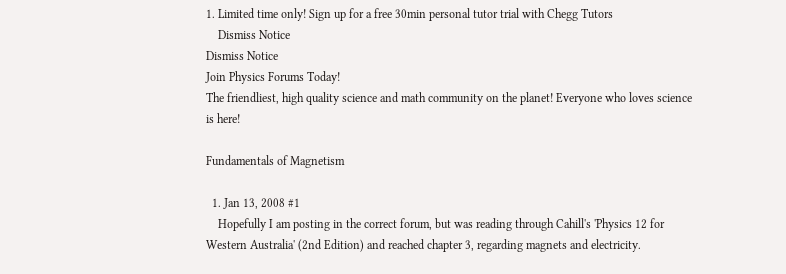1. Limited time only! Sign up for a free 30min personal tutor trial with Chegg Tutors
    Dismiss Notice
Dismiss Notice
Join Physics Forums Today!
The friendliest, high quality science and math community on the planet! Everyone who loves science is here!

Fundamentals of Magnetism

  1. Jan 13, 2008 #1
    Hopefully I am posting in the correct forum, but was reading through Cahill's 'Physics 12 for Western Australia' (2nd Edition) and reached chapter 3, regarding magnets and electricity.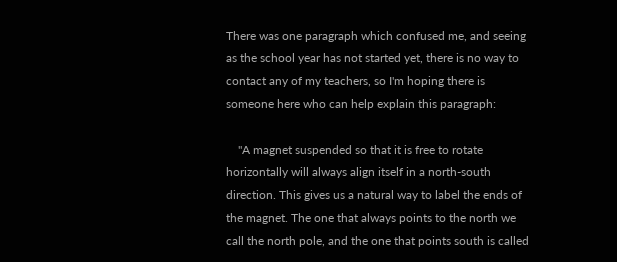There was one paragraph which confused me, and seeing as the school year has not started yet, there is no way to contact any of my teachers, so I'm hoping there is someone here who can help explain this paragraph:

    "A magnet suspended so that it is free to rotate horizontally will always align itself in a north-south direction. This gives us a natural way to label the ends of the magnet. The one that always points to the north we call the north pole, and the one that points south is called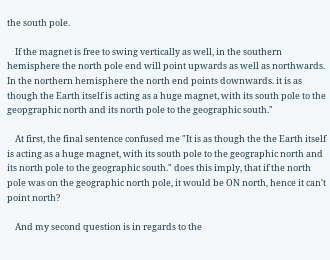the south pole.

    If the magnet is free to swing vertically as well, in the southern hemisphere the north pole end will point upwards as well as northwards. In the northern hemisphere the north end points downwards. it is as though the Earth itself is acting as a huge magnet, with its south pole to the geopgraphic north and its north pole to the geographic south."

    At first, the final sentence confused me "It is as though the the Earth itself is acting as a huge magnet, with its south pole to the geographic north and its north pole to the geographic south." does this imply, that if the north pole was on the geographic north pole, it would be ON north, hence it can't point north?

    And my second question is in regards to the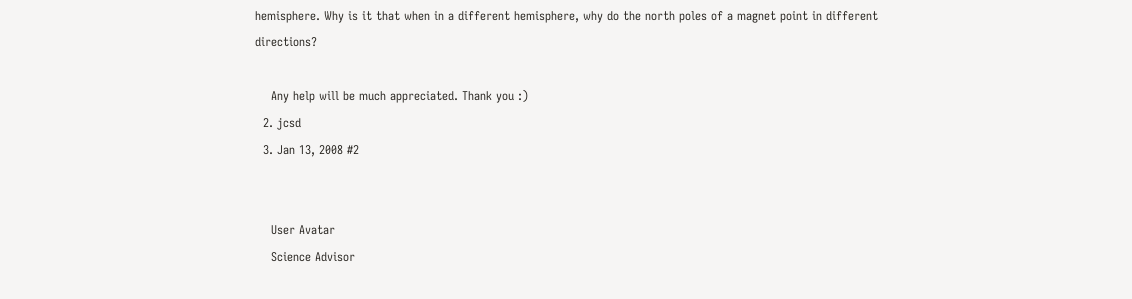hemisphere. Why is it that when in a different hemisphere, why do the north poles of a magnet point in different directions?

    Any help will be much appreciated. Thank you :)
  2. jcsd
  3. Jan 13, 2008 #2


    User Avatar
    Science Advisor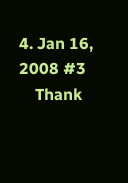4. Jan 16, 2008 #3
    Thank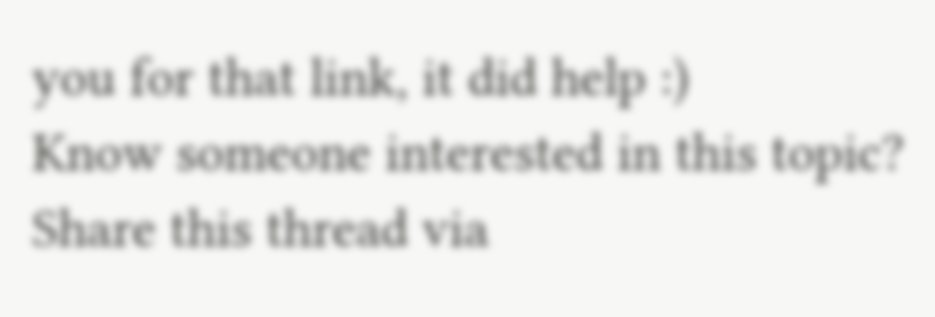you for that link, it did help :)
Know someone interested in this topic? Share this thread via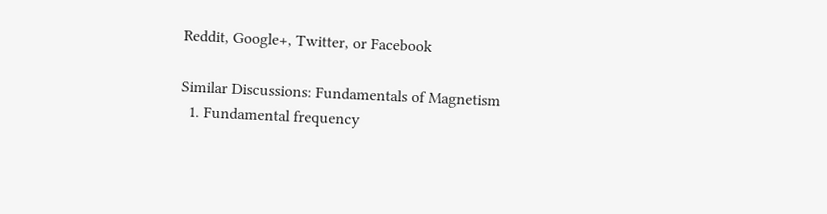Reddit, Google+, Twitter, or Facebook

Similar Discussions: Fundamentals of Magnetism
  1. Fundamental frequency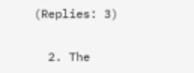(Replies: 3)

  2. The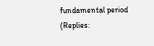fundamental period (Replies: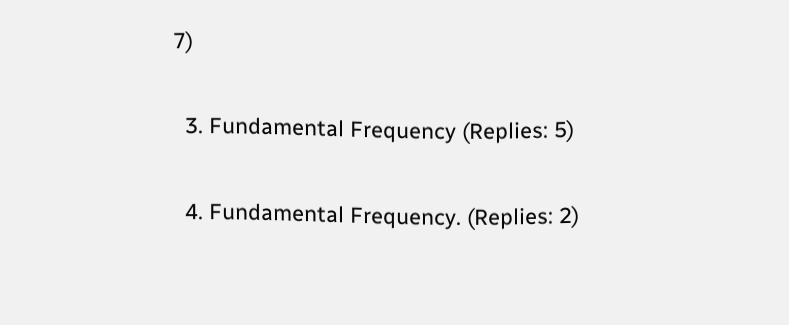7)

  3. Fundamental Frequency (Replies: 5)

  4. Fundamental Frequency. (Replies: 2)